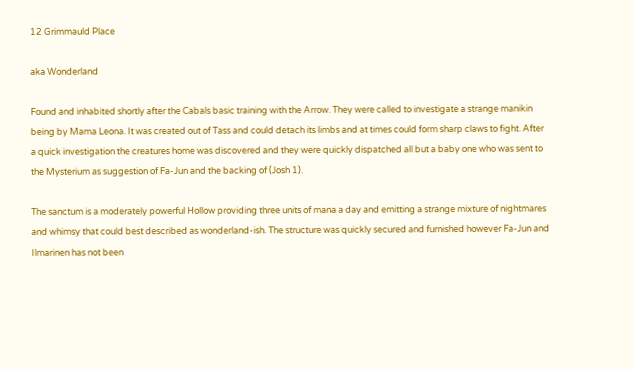12 Grimmauld Place

aka Wonderland

Found and inhabited shortly after the Cabals basic training with the Arrow. They were called to investigate a strange manikin being by Mama Leona. It was created out of Tass and could detach its limbs and at times could form sharp claws to fight. After a quick investigation the creatures home was discovered and they were quickly dispatched all but a baby one who was sent to the Mysterium as suggestion of Fa-Jun and the backing of (Josh 1).

The sanctum is a moderately powerful Hollow providing three units of mana a day and emitting a strange mixture of nightmares and whimsy that could best described as wonderland-ish. The structure was quickly secured and furnished however Fa-Jun and Ilmarinen has not been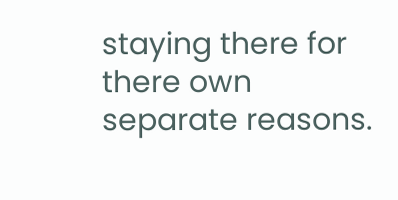staying there for there own separate reasons.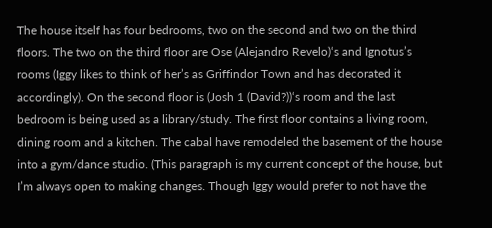The house itself has four bedrooms, two on the second and two on the third floors. The two on the third floor are Ose (Alejandro Revelo)‘s and Ignotus’s rooms (Iggy likes to think of her’s as Griffindor Town and has decorated it accordingly). On the second floor is (Josh 1 (David?))‘s room and the last bedroom is being used as a library/study. The first floor contains a living room, dining room and a kitchen. The cabal have remodeled the basement of the house into a gym/dance studio. (This paragraph is my current concept of the house, but I’m always open to making changes. Though Iggy would prefer to not have the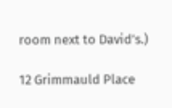room next to David’s.)

12 Grimmauld Place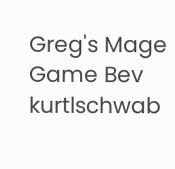Greg's Mage Game Bev kurtlschwab